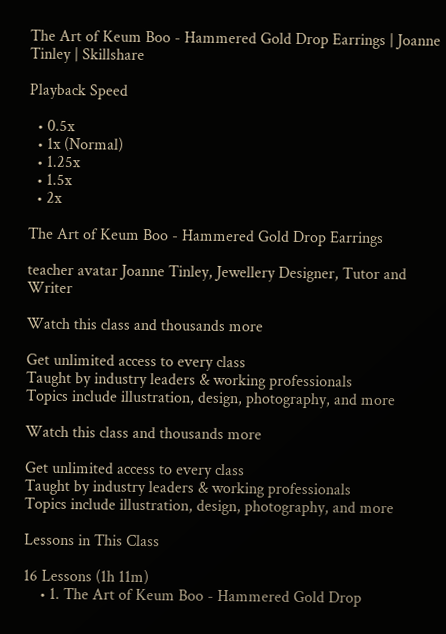The Art of Keum Boo - Hammered Gold Drop Earrings | Joanne Tinley | Skillshare

Playback Speed

  • 0.5x
  • 1x (Normal)
  • 1.25x
  • 1.5x
  • 2x

The Art of Keum Boo - Hammered Gold Drop Earrings

teacher avatar Joanne Tinley, Jewellery Designer, Tutor and Writer

Watch this class and thousands more

Get unlimited access to every class
Taught by industry leaders & working professionals
Topics include illustration, design, photography, and more

Watch this class and thousands more

Get unlimited access to every class
Taught by industry leaders & working professionals
Topics include illustration, design, photography, and more

Lessons in This Class

16 Lessons (1h 11m)
    • 1. The Art of Keum Boo - Hammered Gold Drop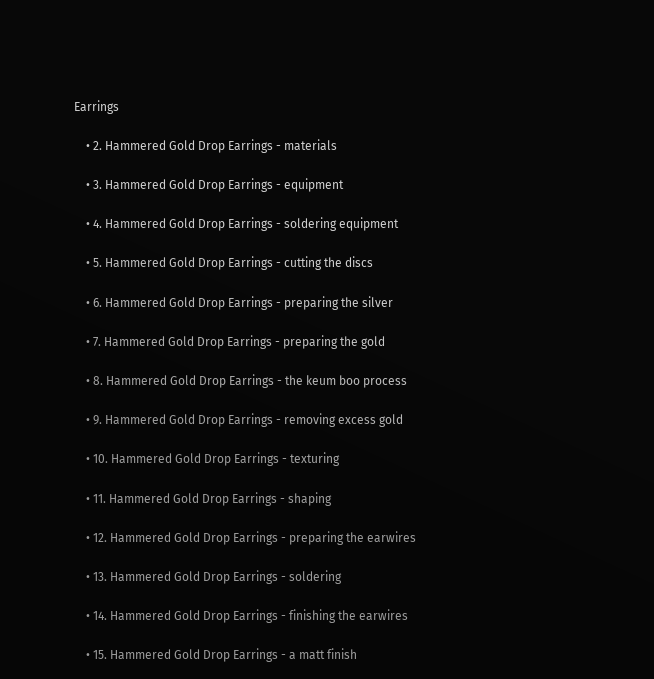Earrings

    • 2. Hammered Gold Drop Earrings - materials

    • 3. Hammered Gold Drop Earrings - equipment

    • 4. Hammered Gold Drop Earrings - soldering equipment

    • 5. Hammered Gold Drop Earrings - cutting the discs

    • 6. Hammered Gold Drop Earrings - preparing the silver

    • 7. Hammered Gold Drop Earrings - preparing the gold

    • 8. Hammered Gold Drop Earrings - the keum boo process

    • 9. Hammered Gold Drop Earrings - removing excess gold

    • 10. Hammered Gold Drop Earrings - texturing

    • 11. Hammered Gold Drop Earrings - shaping

    • 12. Hammered Gold Drop Earrings - preparing the earwires

    • 13. Hammered Gold Drop Earrings - soldering

    • 14. Hammered Gold Drop Earrings - finishing the earwires

    • 15. Hammered Gold Drop Earrings - a matt finish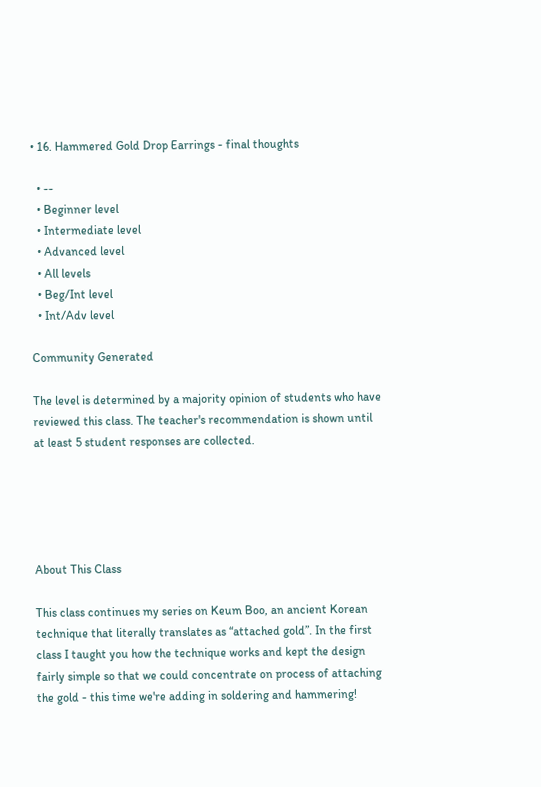• 16. Hammered Gold Drop Earrings - final thoughts

  • --
  • Beginner level
  • Intermediate level
  • Advanced level
  • All levels
  • Beg/Int level
  • Int/Adv level

Community Generated

The level is determined by a majority opinion of students who have reviewed this class. The teacher's recommendation is shown until at least 5 student responses are collected.





About This Class

This class continues my series on Keum Boo, an ancient Korean technique that literally translates as “attached gold”. In the first class I taught you how the technique works and kept the design fairly simple so that we could concentrate on process of attaching the gold - this time we're adding in soldering and hammering!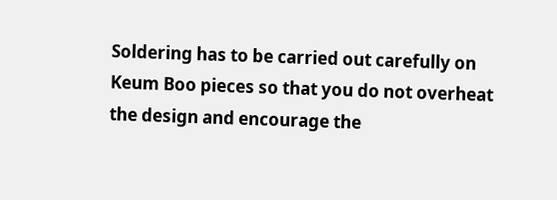Soldering has to be carried out carefully on Keum Boo pieces so that you do not overheat the design and encourage the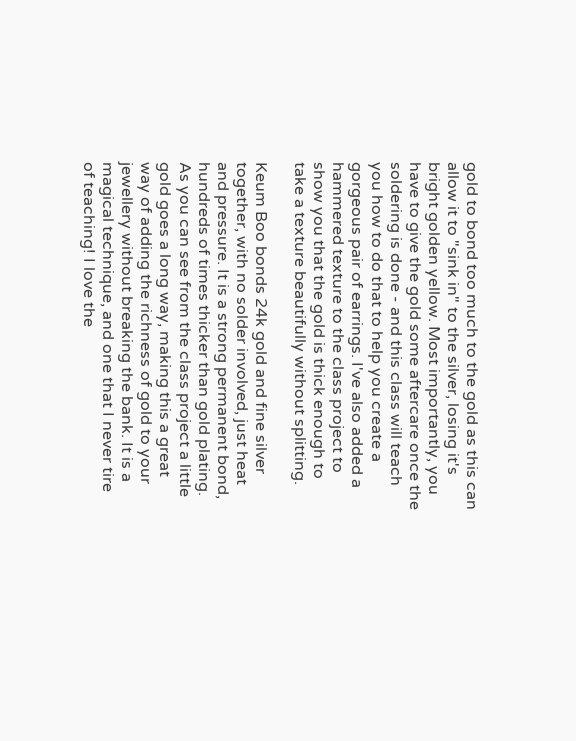gold to bond too much to the gold as this can allow it to "sink in" to the silver, losing it's bright golden yellow. Most importantly, you have to give the gold some aftercare once the soldering is done - and this class will teach you how to do that to help you create a gorgeous pair of earrings. I've also added a hammered texture to the class project to show you that the gold is thick enough to take a texture beautifully without splitting.

Keum Boo bonds 24k gold and fine silver together, with no solder involved, just heat and pressure. It is a strong permanent bond, hundreds of times thicker than gold plating. As you can see from the class project a little gold goes a long way, making this a great way of adding the richness of gold to your jewellery without breaking the bank. It is a magical technique, and one that I never tire of teaching! I love the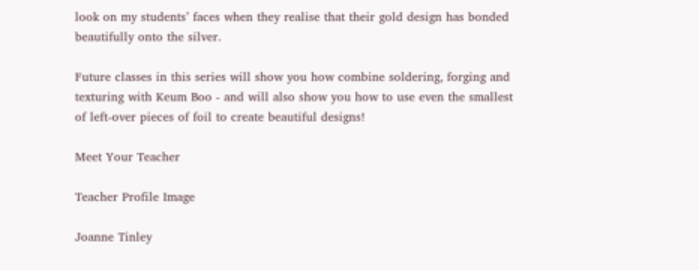look on my students’ faces when they realise that their gold design has bonded beautifully onto the silver.

Future classes in this series will show you how combine soldering, forging and texturing with Keum Boo - and will also show you how to use even the smallest of left-over pieces of foil to create beautiful designs!

Meet Your Teacher

Teacher Profile Image

Joanne Tinley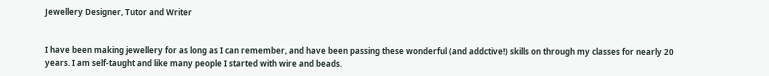Jewellery Designer, Tutor and Writer


I have been making jewellery for as long as I can remember, and have been passing these wonderful (and addctive!) skills on through my classes for nearly 20 years. I am self-taught and like many people I started with wire and beads.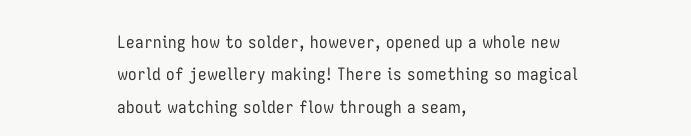Learning how to solder, however, opened up a whole new world of jewellery making! There is something so magical about watching solder flow through a seam,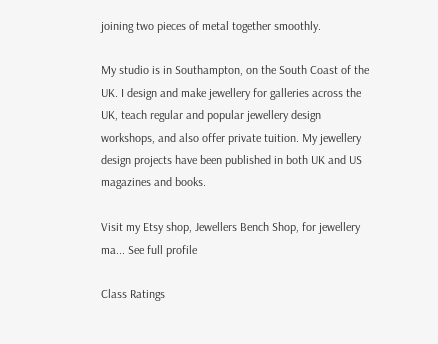joining two pieces of metal together smoothly.

My studio is in Southampton, on the South Coast of the UK. I design and make jewellery for galleries across the UK, teach regular and popular jewellery design workshops, and also offer private tuition. My jewellery design projects have been published in both UK and US magazines and books.

Visit my Etsy shop, Jewellers Bench Shop, for jewellery ma... See full profile

Class Ratings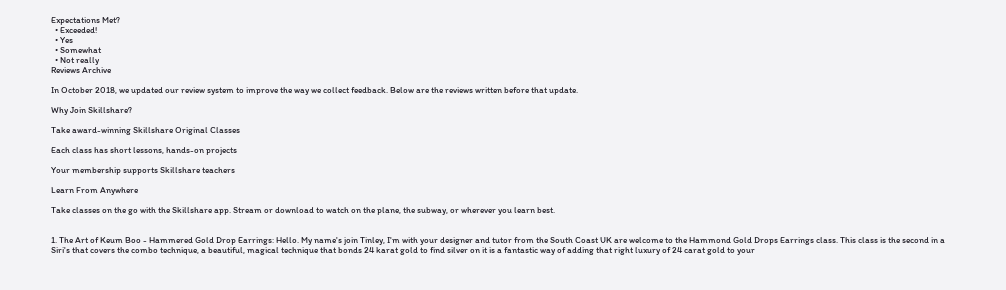Expectations Met?
  • Exceeded!
  • Yes
  • Somewhat
  • Not really
Reviews Archive

In October 2018, we updated our review system to improve the way we collect feedback. Below are the reviews written before that update.

Why Join Skillshare?

Take award-winning Skillshare Original Classes

Each class has short lessons, hands-on projects

Your membership supports Skillshare teachers

Learn From Anywhere

Take classes on the go with the Skillshare app. Stream or download to watch on the plane, the subway, or wherever you learn best.


1. The Art of Keum Boo - Hammered Gold Drop Earrings: Hello. My name's join Tinley, I'm with your designer and tutor from the South Coast UK are welcome to the Hammond Gold Drops Earrings class. This class is the second in a Siri's that covers the combo technique, a beautiful, magical technique that bonds 24 karat gold to find silver on it is a fantastic way of adding that right luxury of 24 carat gold to your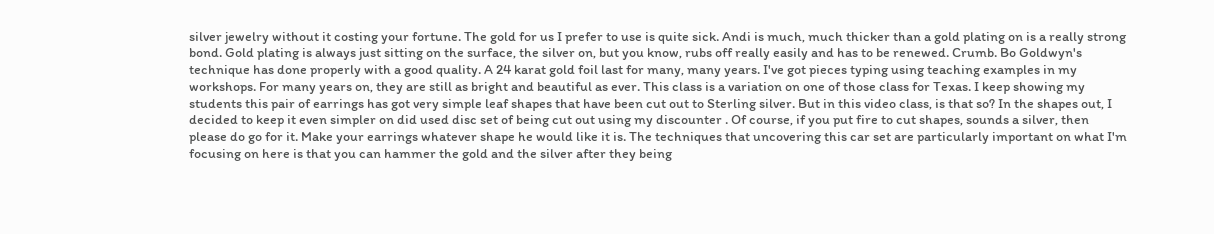silver jewelry without it costing your fortune. The gold for us I prefer to use is quite sick. Andi is much, much thicker than a gold plating on is a really strong bond. Gold plating is always just sitting on the surface, the silver on, but you know, rubs off really easily and has to be renewed. Crumb. Bo Goldwyn's technique has done properly with a good quality. A 24 karat gold foil last for many, many years. I've got pieces typing using teaching examples in my workshops. For many years on, they are still as bright and beautiful as ever. This class is a variation on one of those class for Texas. I keep showing my students this pair of earrings has got very simple leaf shapes that have been cut out to Sterling silver. But in this video class, is that so? In the shapes out, I decided to keep it even simpler on did used disc set of being cut out using my discounter . Of course, if you put fire to cut shapes, sounds a silver, then please do go for it. Make your earrings whatever shape he would like it is. The techniques that uncovering this car set are particularly important on what I'm focusing on here is that you can hammer the gold and the silver after they being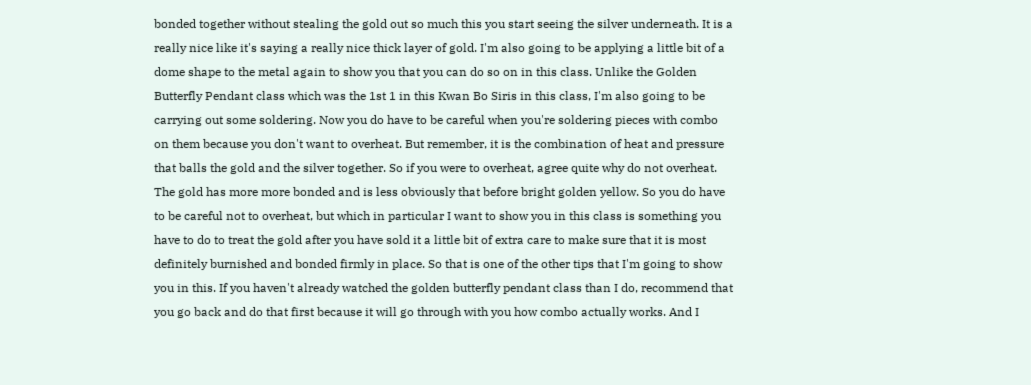bonded together without stealing the gold out so much this you start seeing the silver underneath. It is a really nice like it's saying a really nice thick layer of gold. I'm also going to be applying a little bit of a dome shape to the metal again to show you that you can do so on in this class. Unlike the Golden Butterfly Pendant class which was the 1st 1 in this Kwan Bo Siris in this class, I'm also going to be carrying out some soldering. Now you do have to be careful when you're soldering pieces with combo on them because you don't want to overheat. But remember, it is the combination of heat and pressure that balls the gold and the silver together. So if you were to overheat, agree quite why do not overheat. The gold has more more bonded and is less obviously that before bright golden yellow. So you do have to be careful not to overheat, but which in particular I want to show you in this class is something you have to do to treat the gold after you have sold it a little bit of extra care to make sure that it is most definitely burnished and bonded firmly in place. So that is one of the other tips that I'm going to show you in this. If you haven't already watched the golden butterfly pendant class than I do, recommend that you go back and do that first because it will go through with you how combo actually works. And I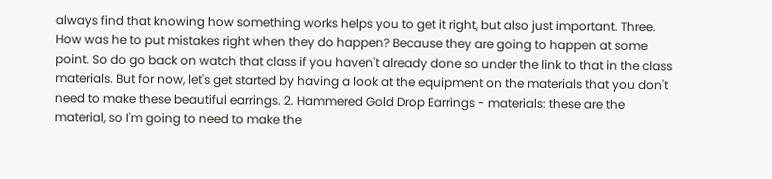always find that knowing how something works helps you to get it right, but also just important. Three. How was he to put mistakes right when they do happen? Because they are going to happen at some point. So do go back on watch that class if you haven't already done so under the link to that in the class materials. But for now, let's get started by having a look at the equipment on the materials that you don't need to make these beautiful earrings. 2. Hammered Gold Drop Earrings - materials: these are the material, so I'm going to need to make the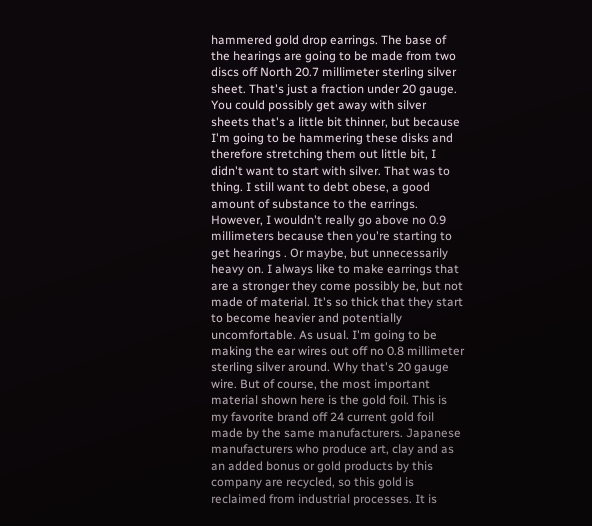hammered gold drop earrings. The base of the hearings are going to be made from two discs off North 20.7 millimeter sterling silver sheet. That's just a fraction under 20 gauge. You could possibly get away with silver sheets that's a little bit thinner, but because I'm going to be hammering these disks and therefore stretching them out little bit, I didn't want to start with silver. That was to thing. I still want to debt obese, a good amount of substance to the earrings. However, I wouldn't really go above no 0.9 millimeters because then you're starting to get hearings . Or maybe, but unnecessarily heavy on. I always like to make earrings that are a stronger they come possibly be, but not made of material. It's so thick that they start to become heavier and potentially uncomfortable. As usual. I'm going to be making the ear wires out off no 0.8 millimeter sterling silver around. Why that's 20 gauge wire. But of course, the most important material shown here is the gold foil. This is my favorite brand off 24 current gold foil made by the same manufacturers. Japanese manufacturers who produce art, clay and as an added bonus or gold products by this company are recycled, so this gold is reclaimed from industrial processes. It is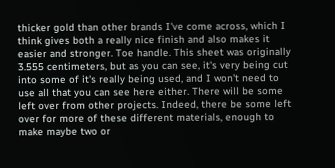thicker gold than other brands I've come across, which I think gives both a really nice finish and also makes it easier and stronger. Toe handle. This sheet was originally 3.555 centimeters, but as you can see, it's very being cut into some of it's really being used, and I won't need to use all that you can see here either. There will be some left over from other projects. Indeed, there be some left over for more of these different materials, enough to make maybe two or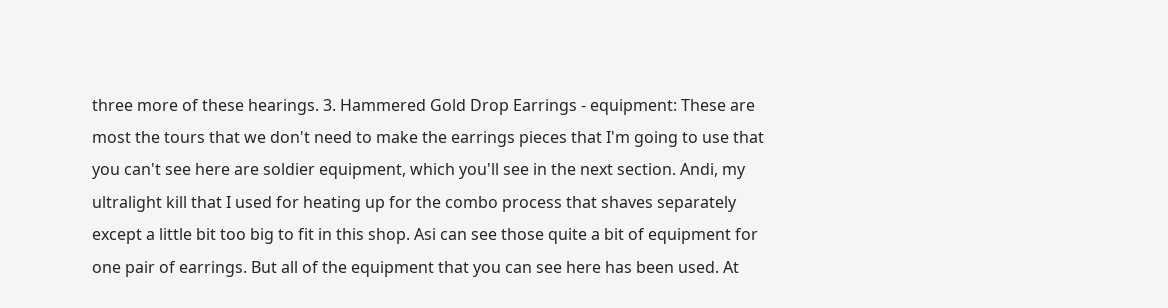three more of these hearings. 3. Hammered Gold Drop Earrings - equipment: These are most the tours that we don't need to make the earrings pieces that I'm going to use that you can't see here are soldier equipment, which you'll see in the next section. Andi, my ultralight kill that I used for heating up for the combo process that shaves separately except a little bit too big to fit in this shop. Asi can see those quite a bit of equipment for one pair of earrings. But all of the equipment that you can see here has been used. At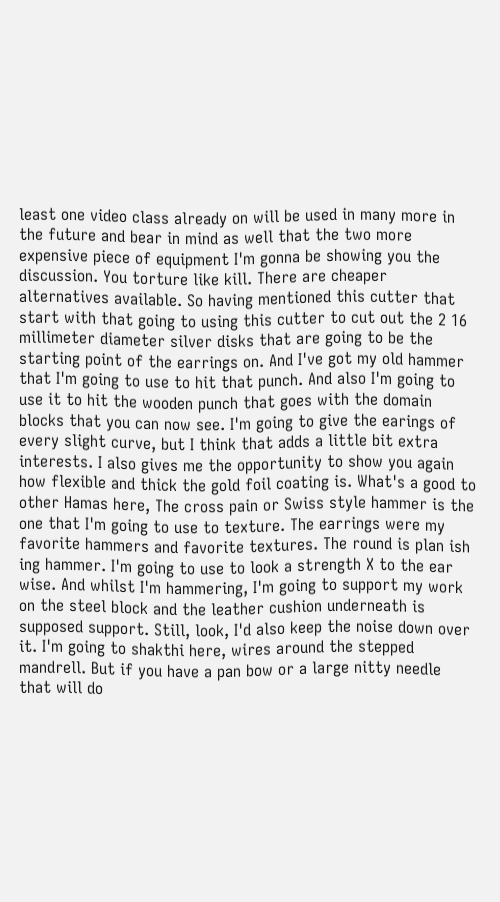least one video class already on will be used in many more in the future and bear in mind as well that the two more expensive piece of equipment I'm gonna be showing you the discussion. You torture like kill. There are cheaper alternatives available. So having mentioned this cutter that start with that going to using this cutter to cut out the 2 16 millimeter diameter silver disks that are going to be the starting point of the earrings on. And I've got my old hammer that I'm going to use to hit that punch. And also I'm going to use it to hit the wooden punch that goes with the domain blocks that you can now see. I'm going to give the earings of every slight curve, but I think that adds a little bit extra interests. I also gives me the opportunity to show you again how flexible and thick the gold foil coating is. What's a good to other Hamas here, The cross pain or Swiss style hammer is the one that I'm going to use to texture. The earrings were my favorite hammers and favorite textures. The round is plan ish ing hammer. I'm going to use to look a strength X to the ear wise. And whilst I'm hammering, I'm going to support my work on the steel block and the leather cushion underneath is supposed support. Still, look, I'd also keep the noise down over it. I'm going to shakthi here, wires around the stepped mandrell. But if you have a pan bow or a large nitty needle that will do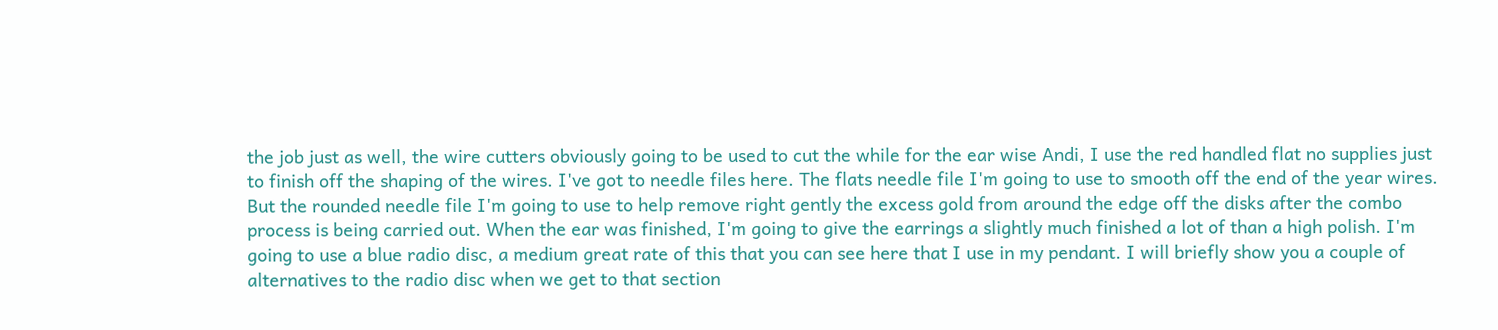the job just as well, the wire cutters obviously going to be used to cut the while for the ear wise Andi, I use the red handled flat no supplies just to finish off the shaping of the wires. I've got to needle files here. The flats needle file I'm going to use to smooth off the end of the year wires. But the rounded needle file I'm going to use to help remove right gently the excess gold from around the edge off the disks after the combo process is being carried out. When the ear was finished, I'm going to give the earrings a slightly much finished a lot of than a high polish. I'm going to use a blue radio disc, a medium great rate of this that you can see here that I use in my pendant. I will briefly show you a couple of alternatives to the radio disc when we get to that section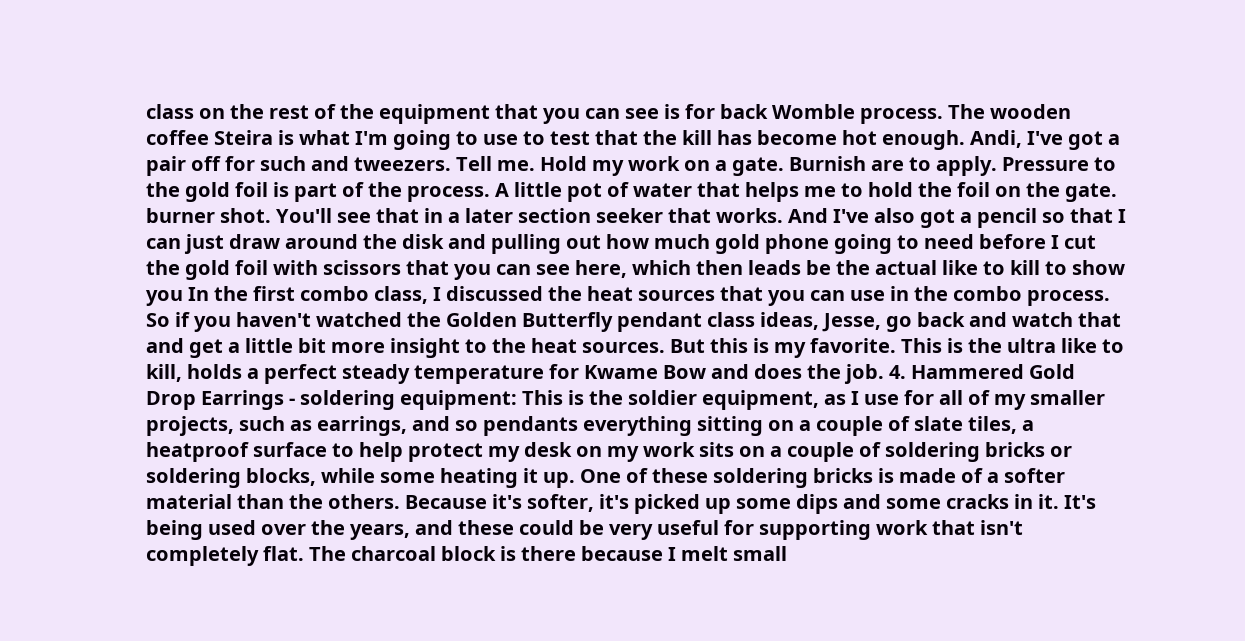class on the rest of the equipment that you can see is for back Womble process. The wooden coffee Steira is what I'm going to use to test that the kill has become hot enough. Andi, I've got a pair off for such and tweezers. Tell me. Hold my work on a gate. Burnish are to apply. Pressure to the gold foil is part of the process. A little pot of water that helps me to hold the foil on the gate. burner shot. You'll see that in a later section seeker that works. And I've also got a pencil so that I can just draw around the disk and pulling out how much gold phone going to need before I cut the gold foil with scissors that you can see here, which then leads be the actual like to kill to show you In the first combo class, I discussed the heat sources that you can use in the combo process. So if you haven't watched the Golden Butterfly pendant class ideas, Jesse, go back and watch that and get a little bit more insight to the heat sources. But this is my favorite. This is the ultra like to kill, holds a perfect steady temperature for Kwame Bow and does the job. 4. Hammered Gold Drop Earrings - soldering equipment: This is the soldier equipment, as I use for all of my smaller projects, such as earrings, and so pendants everything sitting on a couple of slate tiles, a heatproof surface to help protect my desk on my work sits on a couple of soldering bricks or soldering blocks, while some heating it up. One of these soldering bricks is made of a softer material than the others. Because it's softer, it's picked up some dips and some cracks in it. It's being used over the years, and these could be very useful for supporting work that isn't completely flat. The charcoal block is there because I melt small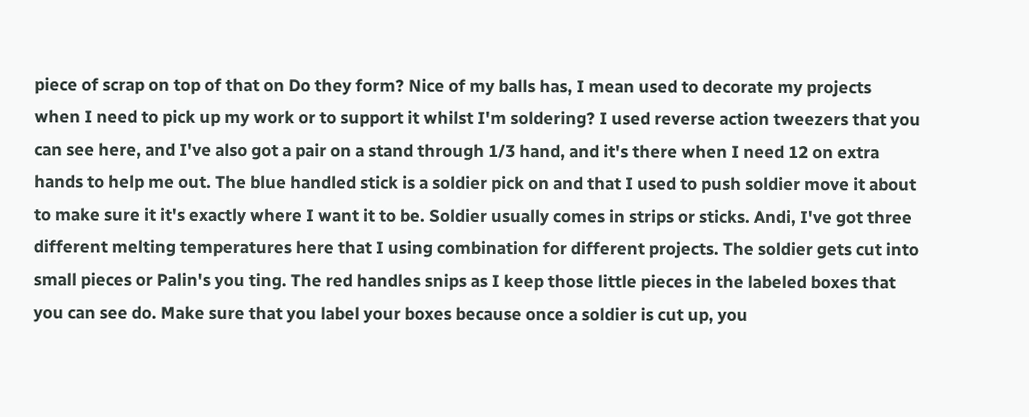piece of scrap on top of that on Do they form? Nice of my balls has, I mean used to decorate my projects when I need to pick up my work or to support it whilst I'm soldering? I used reverse action tweezers that you can see here, and I've also got a pair on a stand through 1/3 hand, and it's there when I need 12 on extra hands to help me out. The blue handled stick is a soldier pick on and that I used to push soldier move it about to make sure it it's exactly where I want it to be. Soldier usually comes in strips or sticks. Andi, I've got three different melting temperatures here that I using combination for different projects. The soldier gets cut into small pieces or Palin's you ting. The red handles snips as I keep those little pieces in the labeled boxes that you can see do. Make sure that you label your boxes because once a soldier is cut up, you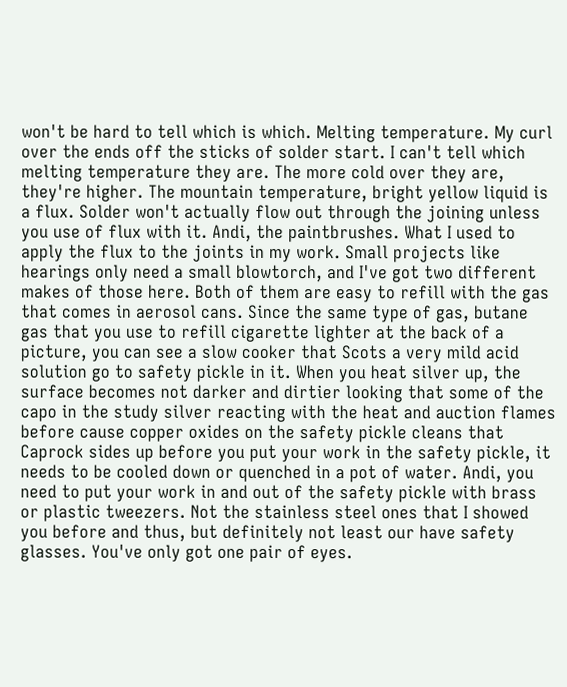won't be hard to tell which is which. Melting temperature. My curl over the ends off the sticks of solder start. I can't tell which melting temperature they are. The more cold over they are, they're higher. The mountain temperature, bright yellow liquid is a flux. Solder won't actually flow out through the joining unless you use of flux with it. Andi, the paintbrushes. What I used to apply the flux to the joints in my work. Small projects like hearings only need a small blowtorch, and I've got two different makes of those here. Both of them are easy to refill with the gas that comes in aerosol cans. Since the same type of gas, butane gas that you use to refill cigarette lighter at the back of a picture, you can see a slow cooker that Scots a very mild acid solution go to safety pickle in it. When you heat silver up, the surface becomes not darker and dirtier looking that some of the capo in the study silver reacting with the heat and auction flames before cause copper oxides on the safety pickle cleans that Caprock sides up before you put your work in the safety pickle, it needs to be cooled down or quenched in a pot of water. Andi, you need to put your work in and out of the safety pickle with brass or plastic tweezers. Not the stainless steel ones that I showed you before and thus, but definitely not least our have safety glasses. You've only got one pair of eyes.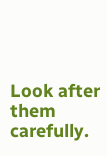Look after them carefully.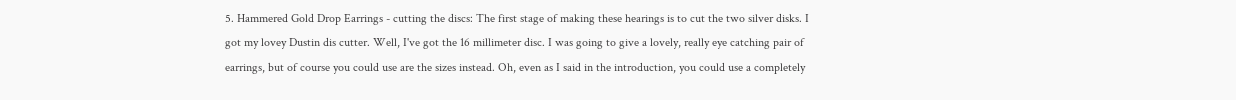5. Hammered Gold Drop Earrings - cutting the discs: The first stage of making these hearings is to cut the two silver disks. I got my lovey Dustin dis cutter. Well, I've got the 16 millimeter disc. I was going to give a lovely, really eye catching pair of earrings, but of course you could use are the sizes instead. Oh, even as I said in the introduction, you could use a completely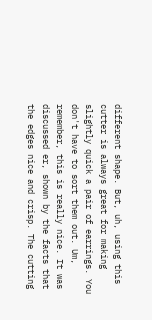different shape. But, uh, using this cutter is always great for making slightly quick a pair of earrings. You don't have to sort them out. Um, remember, this is really nice. It was discussed er, shown by the facts that the edges nice and crisp. The cutting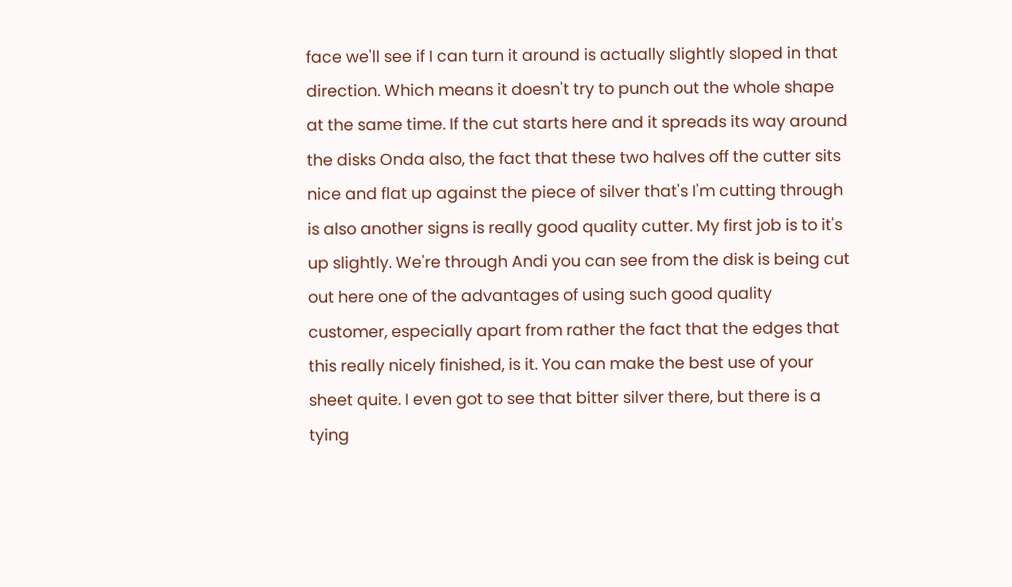face we'll see if I can turn it around is actually slightly sloped in that direction. Which means it doesn't try to punch out the whole shape at the same time. If the cut starts here and it spreads its way around the disks Onda also, the fact that these two halves off the cutter sits nice and flat up against the piece of silver that's I'm cutting through is also another signs is really good quality cutter. My first job is to it's up slightly. We're through Andi you can see from the disk is being cut out here one of the advantages of using such good quality customer, especially apart from rather the fact that the edges that this really nicely finished, is it. You can make the best use of your sheet quite. I even got to see that bitter silver there, but there is a tying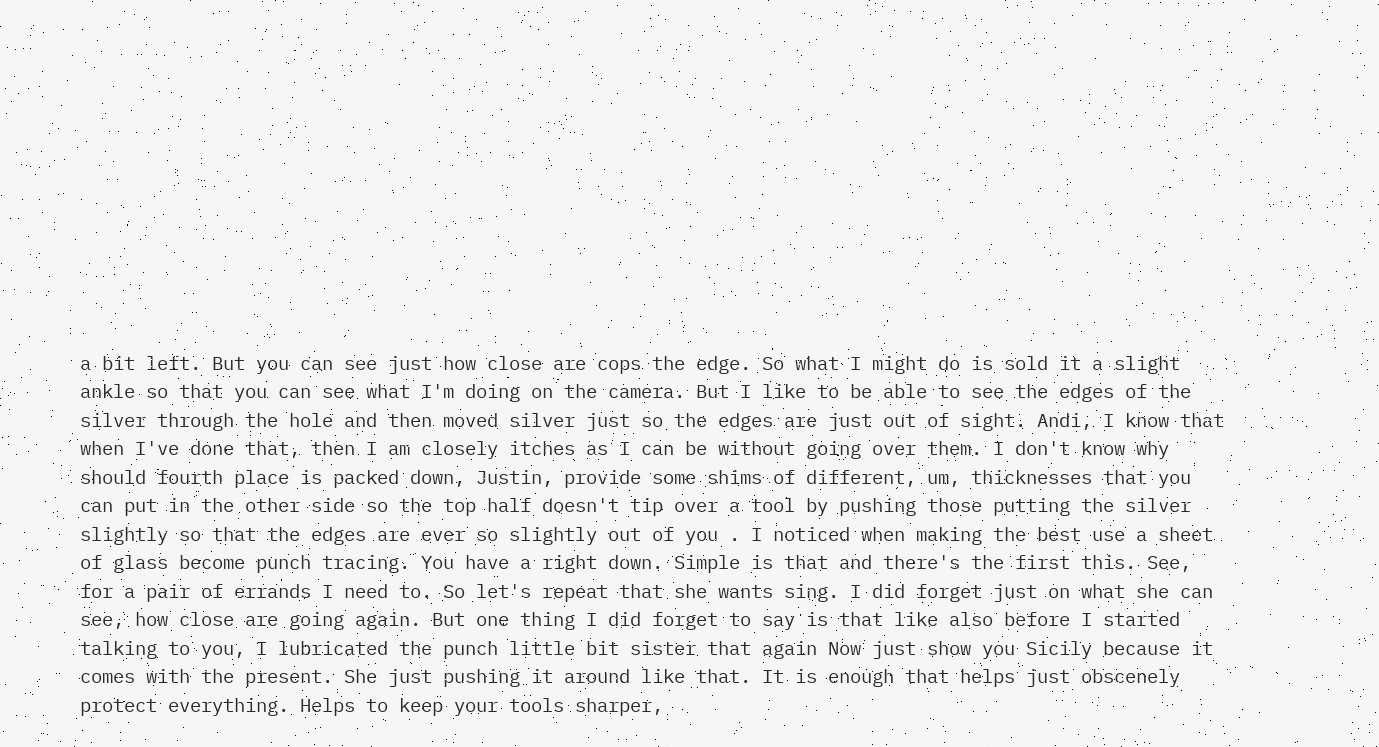a bit left. But you can see just how close are cops the edge. So what I might do is sold it a slight ankle so that you can see what I'm doing on the camera. But I like to be able to see the edges of the silver through the hole and then moved silver just so the edges are just out of sight. Andi, I know that when I've done that, then I am closely itches as I can be without going over them. I don't know why should fourth place is packed down, Justin, provide some shims of different, um, thicknesses that you can put in the other side so the top half doesn't tip over a tool by pushing those putting the silver slightly so that the edges are ever so slightly out of you . I noticed when making the best use a sheet of glass become punch tracing. You have a right down. Simple is that and there's the first this. See, for a pair of errands I need to. So let's repeat that she wants sing. I did forget just on what she can see, how close are going again. But one thing I did forget to say is that like also before I started talking to you, I lubricated the punch little bit sister that again Now just show you Sicily because it comes with the present. She just pushing it around like that. It is enough that helps just obscenely protect everything. Helps to keep your tools sharper,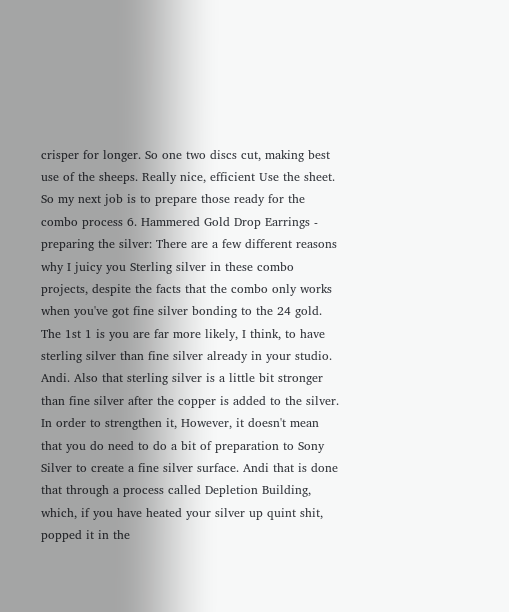crisper for longer. So one two discs cut, making best use of the sheeps. Really nice, efficient Use the sheet. So my next job is to prepare those ready for the combo process 6. Hammered Gold Drop Earrings - preparing the silver: There are a few different reasons why I juicy you Sterling silver in these combo projects, despite the facts that the combo only works when you've got fine silver bonding to the 24 gold. The 1st 1 is you are far more likely, I think, to have sterling silver than fine silver already in your studio. Andi. Also that sterling silver is a little bit stronger than fine silver after the copper is added to the silver. In order to strengthen it, However, it doesn't mean that you do need to do a bit of preparation to Sony Silver to create a fine silver surface. Andi that is done that through a process called Depletion Building, which, if you have heated your silver up quint shit, popped it in the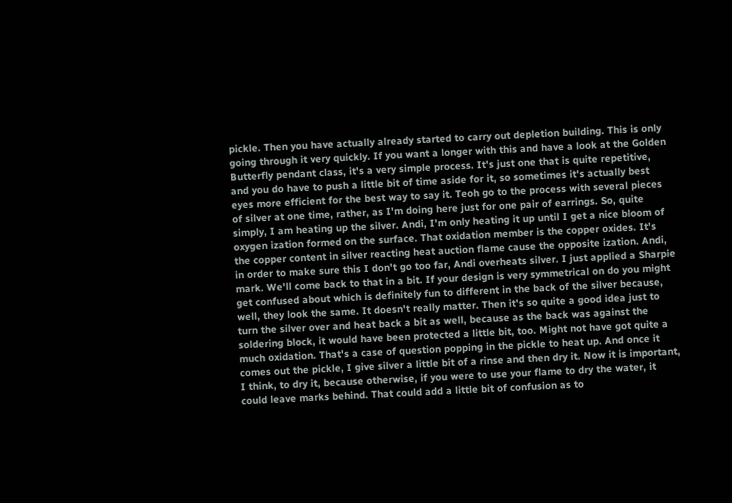pickle. Then you have actually already started to carry out depletion building. This is only going through it very quickly. If you want a longer with this and have a look at the Golden Butterfly pendant class, it's a very simple process. It's just one that is quite repetitive, and you do have to push a little bit of time aside for it, so sometimes it's actually best eyes more efficient for the best way to say it. Teoh go to the process with several pieces of silver at one time, rather, as I'm doing here just for one pair of earrings. So, quite simply, I am heating up the silver. Andi, I'm only heating it up until I get a nice bloom of oxygen ization formed on the surface. That oxidation member is the copper oxides. It's the copper content in silver reacting heat auction flame cause the opposite ization. Andi, in order to make sure this I don't go too far, Andi overheats silver. I just applied a Sharpie mark. We'll come back to that in a bit. If your design is very symmetrical on do you might get confused about which is definitely fun to different in the back of the silver because, well, they look the same. It doesn't really matter. Then it's so quite a good idea just to turn the silver over and heat back a bit as well, because as the back was against the soldering block, it would have been protected a little bit, too. Might not have got quite a much oxidation. That's a case of question popping in the pickle to heat up. And once it comes out the pickle, I give silver a little bit of a rinse and then dry it. Now it is important, I think, to dry it, because otherwise, if you were to use your flame to dry the water, it could leave marks behind. That could add a little bit of confusion as to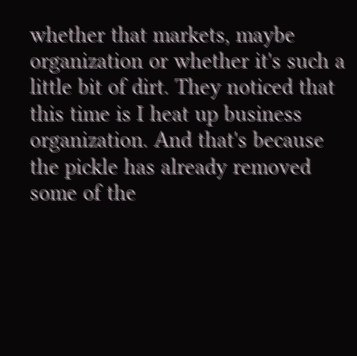whether that markets, maybe organization or whether it's such a little bit of dirt. They noticed that this time is I heat up business organization. And that's because the pickle has already removed some of the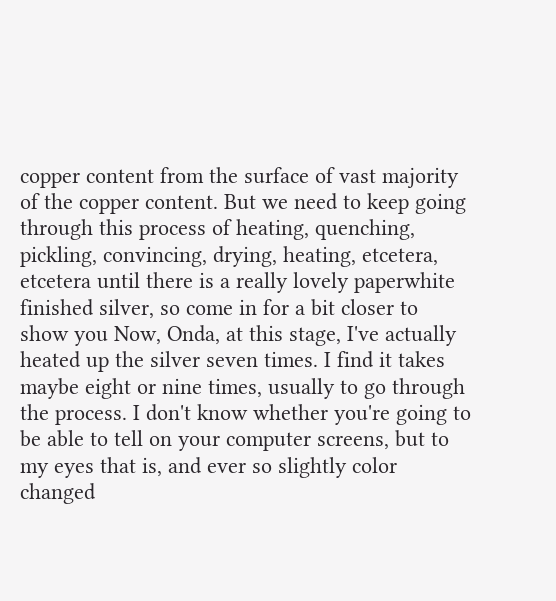copper content from the surface of vast majority of the copper content. But we need to keep going through this process of heating, quenching, pickling, convincing, drying, heating, etcetera, etcetera until there is a really lovely paperwhite finished silver, so come in for a bit closer to show you Now, Onda, at this stage, I've actually heated up the silver seven times. I find it takes maybe eight or nine times, usually to go through the process. I don't know whether you're going to be able to tell on your computer screens, but to my eyes that is, and ever so slightly color changed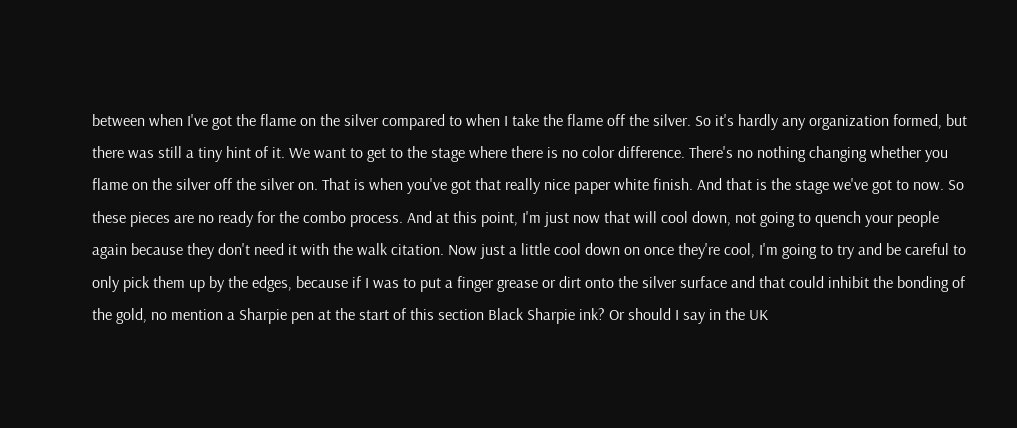between when I've got the flame on the silver compared to when I take the flame off the silver. So it's hardly any organization formed, but there was still a tiny hint of it. We want to get to the stage where there is no color difference. There's no nothing changing whether you flame on the silver off the silver on. That is when you've got that really nice paper white finish. And that is the stage we've got to now. So these pieces are no ready for the combo process. And at this point, I'm just now that will cool down, not going to quench your people again because they don't need it with the walk citation. Now just a little cool down on once they're cool, I'm going to try and be careful to only pick them up by the edges, because if I was to put a finger grease or dirt onto the silver surface and that could inhibit the bonding of the gold, no mention a Sharpie pen at the start of this section Black Sharpie ink? Or should I say in the UK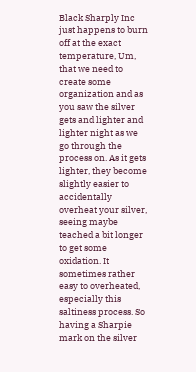Black Sharply Inc just happens to burn off at the exact temperature, Um, that we need to create some organization and as you saw the silver gets and lighter and lighter night as we go through the process on. As it gets lighter, they become slightly easier to accidentally overheat your silver, seeing maybe teached a bit longer to get some oxidation. It sometimes rather easy to overheated, especially this saltiness process. So having a Sharpie mark on the silver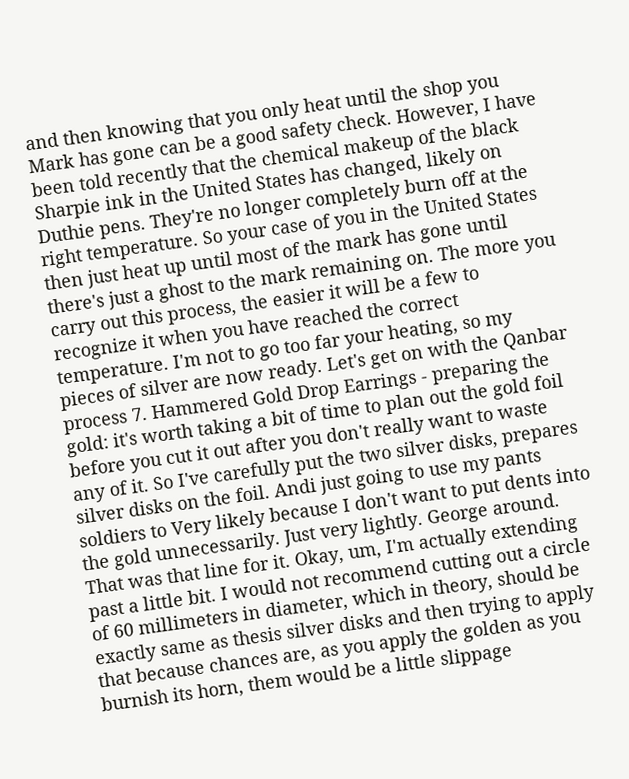and then knowing that you only heat until the shop you Mark has gone can be a good safety check. However, I have been told recently that the chemical makeup of the black Sharpie ink in the United States has changed, likely on Duthie pens. They're no longer completely burn off at the right temperature. So your case of you in the United States then just heat up until most of the mark has gone until there's just a ghost to the mark remaining on. The more you carry out this process, the easier it will be a few to recognize it when you have reached the correct temperature. I'm not to go too far your heating, so my pieces of silver are now ready. Let's get on with the Qanbar process 7. Hammered Gold Drop Earrings - preparing the gold: it's worth taking a bit of time to plan out the gold foil before you cut it out after you don't really want to waste any of it. So I've carefully put the two silver disks, prepares silver disks on the foil. Andi just going to use my pants soldiers to Very likely because I don't want to put dents into the gold unnecessarily. Just very lightly. George around. That was that line for it. Okay, um, I'm actually extending past a little bit. I would not recommend cutting out a circle of 60 millimeters in diameter, which in theory, should be exactly same as thesis silver disks and then trying to apply that because chances are, as you apply the golden as you burnish its horn, them would be a little slippage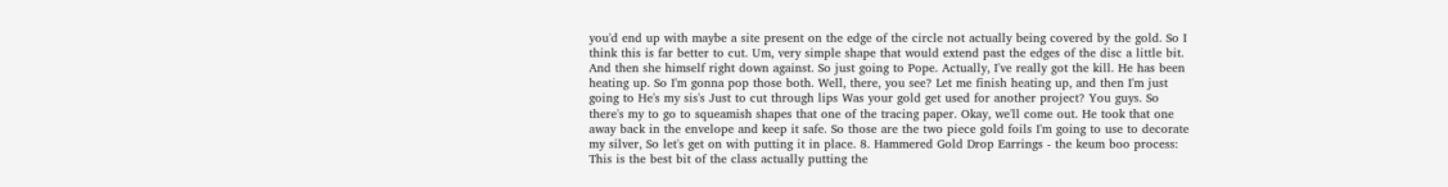you'd end up with maybe a site present on the edge of the circle not actually being covered by the gold. So I think this is far better to cut. Um, very simple shape that would extend past the edges of the disc a little bit. And then she himself right down against. So just going to Pope. Actually, I've really got the kill. He has been heating up. So I'm gonna pop those both. Well, there, you see? Let me finish heating up, and then I'm just going to He's my sis's Just to cut through lips Was your gold get used for another project? You guys. So there's my to go to squeamish shapes that one of the tracing paper. Okay, we'll come out. He took that one away back in the envelope and keep it safe. So those are the two piece gold foils I'm going to use to decorate my silver, So let's get on with putting it in place. 8. Hammered Gold Drop Earrings - the keum boo process: This is the best bit of the class actually putting the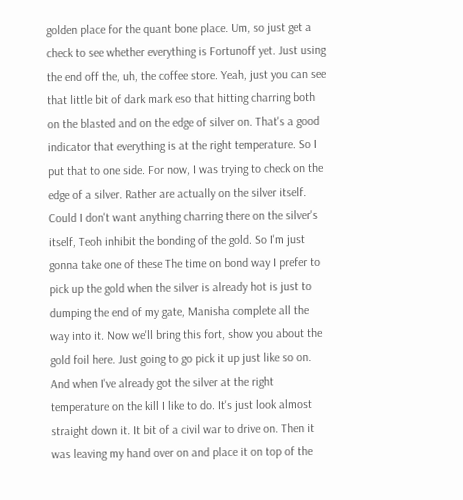golden place for the quant bone place. Um, so just get a check to see whether everything is Fortunoff yet. Just using the end off the, uh, the coffee store. Yeah, just you can see that little bit of dark mark eso that hitting charring both on the blasted and on the edge of silver on. That's a good indicator that everything is at the right temperature. So I put that to one side. For now, I was trying to check on the edge of a silver. Rather are actually on the silver itself. Could I don't want anything charring there on the silver's itself, Teoh inhibit the bonding of the gold. So I'm just gonna take one of these The time on bond way I prefer to pick up the gold when the silver is already hot is just to dumping the end of my gate, Manisha complete all the way into it. Now we'll bring this fort, show you about the gold foil here. Just going to go pick it up just like so on. And when I've already got the silver at the right temperature on the kill I like to do. It's just look almost straight down it. It bit of a civil war to drive on. Then it was leaving my hand over on and place it on top of the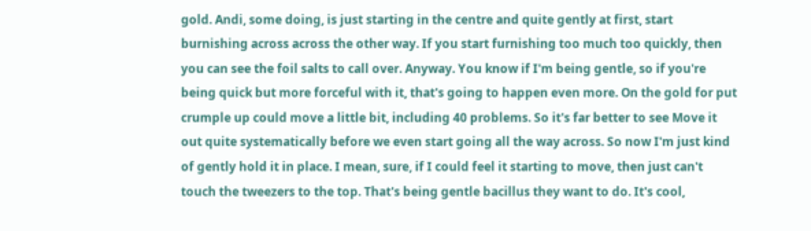gold. Andi, some doing, is just starting in the centre and quite gently at first, start burnishing across across the other way. If you start furnishing too much too quickly, then you can see the foil salts to call over. Anyway. You know if I'm being gentle, so if you're being quick but more forceful with it, that's going to happen even more. On the gold for put crumple up could move a little bit, including 40 problems. So it's far better to see Move it out quite systematically before we even start going all the way across. So now I'm just kind of gently hold it in place. I mean, sure, if I could feel it starting to move, then just can't touch the tweezers to the top. That's being gentle bacillus they want to do. It's cool,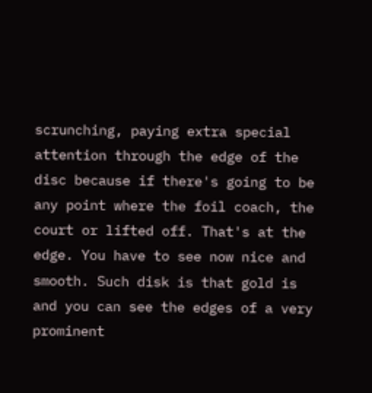scrunching, paying extra special attention through the edge of the disc because if there's going to be any point where the foil coach, the court or lifted off. That's at the edge. You have to see now nice and smooth. Such disk is that gold is and you can see the edges of a very prominent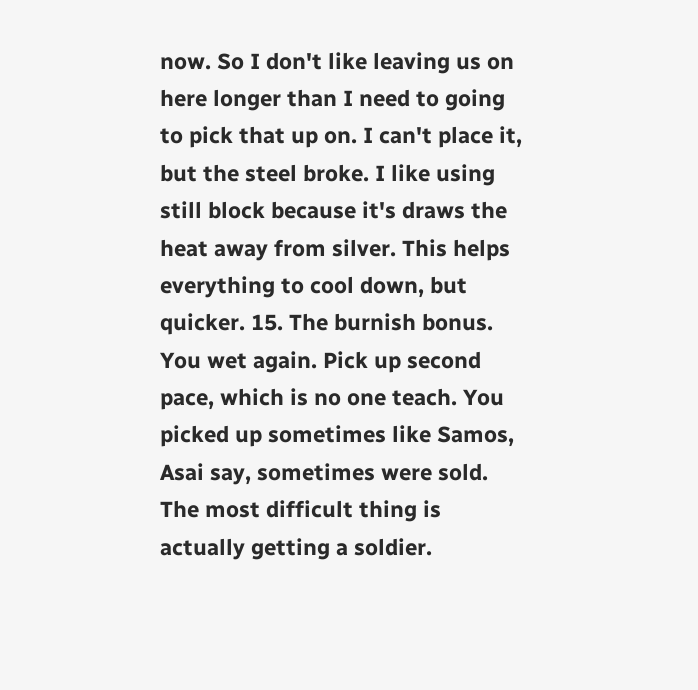now. So I don't like leaving us on here longer than I need to going to pick that up on. I can't place it, but the steel broke. I like using still block because it's draws the heat away from silver. This helps everything to cool down, but quicker. 15. The burnish bonus. You wet again. Pick up second pace, which is no one teach. You picked up sometimes like Samos, Asai say, sometimes were sold. The most difficult thing is actually getting a soldier.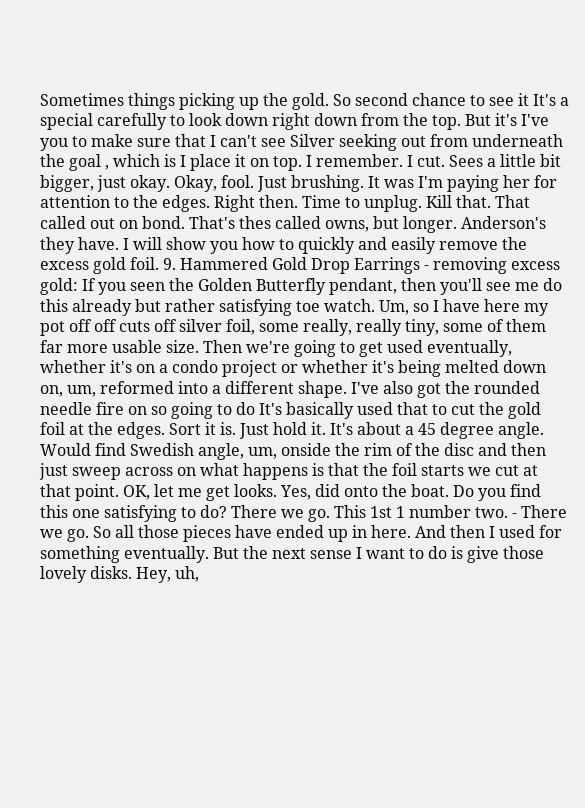Sometimes things picking up the gold. So second chance to see it It's a special carefully to look down right down from the top. But it's I've you to make sure that I can't see Silver seeking out from underneath the goal , which is I place it on top. I remember. I cut. Sees a little bit bigger, just okay. Okay, fool. Just brushing. It was I'm paying her for attention to the edges. Right then. Time to unplug. Kill that. That called out on bond. That's thes called owns, but longer. Anderson's they have. I will show you how to quickly and easily remove the excess gold foil. 9. Hammered Gold Drop Earrings - removing excess gold: If you seen the Golden Butterfly pendant, then you'll see me do this already but rather satisfying toe watch. Um, so I have here my pot off off cuts off silver foil, some really, really tiny, some of them far more usable size. Then we're going to get used eventually, whether it's on a condo project or whether it's being melted down on, um, reformed into a different shape. I've also got the rounded needle fire on so going to do It's basically used that to cut the gold foil at the edges. Sort it is. Just hold it. It's about a 45 degree angle. Would find Swedish angle, um, onside the rim of the disc and then just sweep across on what happens is that the foil starts we cut at that point. OK, let me get looks. Yes, did onto the boat. Do you find this one satisfying to do? There we go. This 1st 1 number two. - There we go. So all those pieces have ended up in here. And then I used for something eventually. But the next sense I want to do is give those lovely disks. Hey, uh,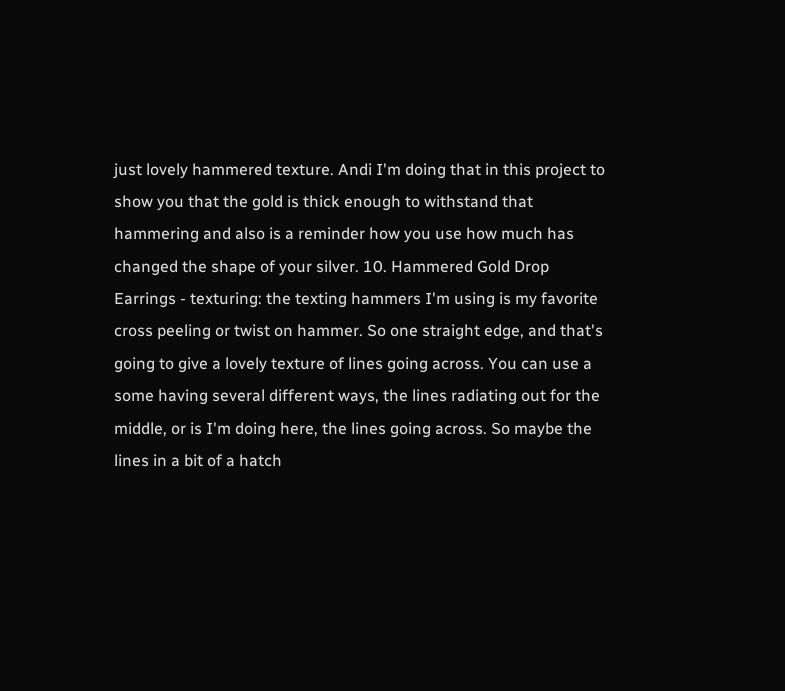just lovely hammered texture. Andi I'm doing that in this project to show you that the gold is thick enough to withstand that hammering and also is a reminder how you use how much has changed the shape of your silver. 10. Hammered Gold Drop Earrings - texturing: the texting hammers I'm using is my favorite cross peeling or twist on hammer. So one straight edge, and that's going to give a lovely texture of lines going across. You can use a some having several different ways, the lines radiating out for the middle, or is I'm doing here, the lines going across. So maybe the lines in a bit of a hatch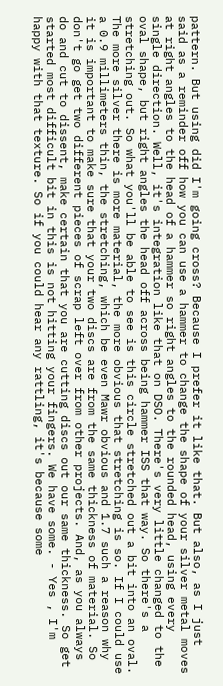pattern. But using did I'm going cross? Because I prefer it like that. But also, as I just said as a reminder off how you can use a hammer to change the shape of your silver metal moves at right angles to the head of a hammer so right angles to the rounded head, using every single direction. Well, it's integration like that on DSO. There's very little changed to the oval shape, but right angles the head off across being hammer ISS that way. So there's a stretching out. So what you'll be able to see is this circle stretched out a bit into an oval. The more silver there is more material, the more obvious that stretching is so. If I could use a 0.9 millimeters thin, the stretching, which be even Mawr obvious and 1.7 such a reason why it is important to make sure that your two discs are from the same thickness of material. So don't go get two different pieces of scrap left over from other projects. And, as you always do and cut to dissent, make certain that you are cutting discs out our same thickness. So get started most difficult bit in this is not hitting your fingers. We have some. - Yes , I'm happy with that texture. So if you could hear any rattling, it's because some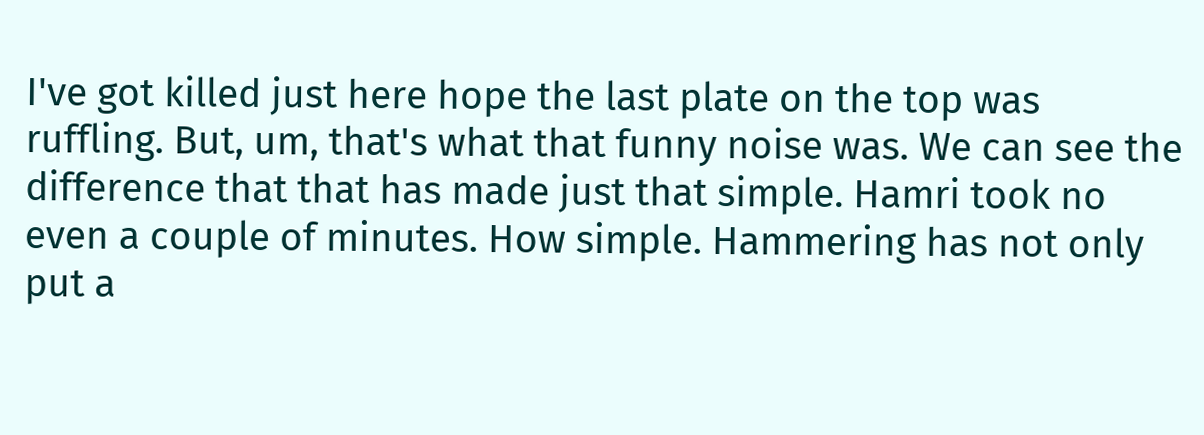I've got killed just here hope the last plate on the top was ruffling. But, um, that's what that funny noise was. We can see the difference that that has made just that simple. Hamri took no even a couple of minutes. How simple. Hammering has not only put a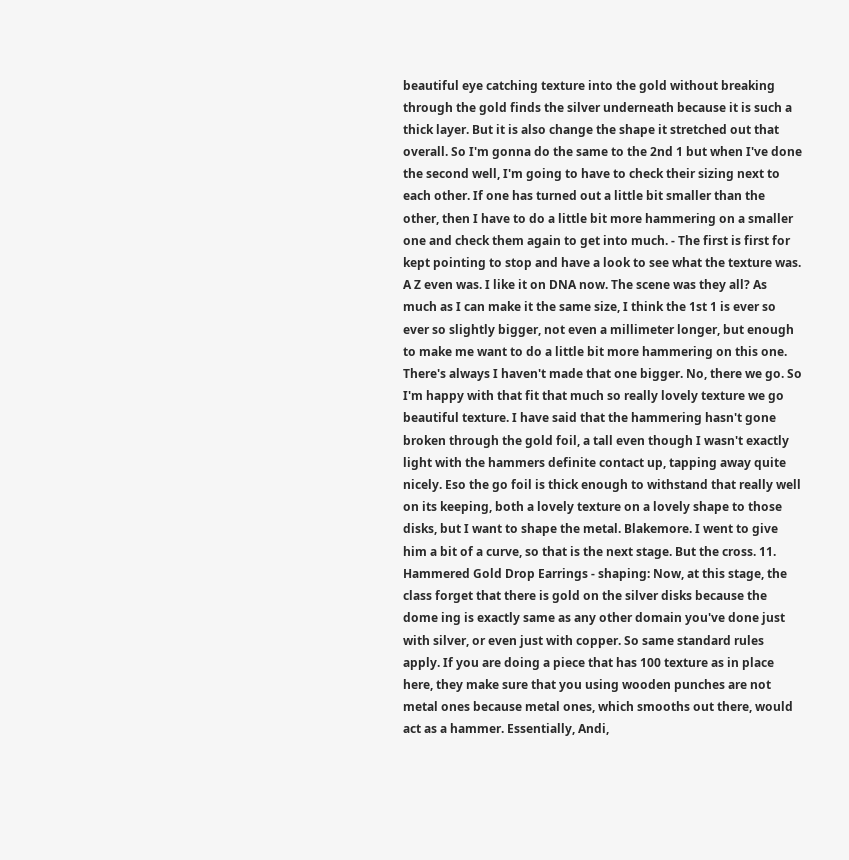beautiful eye catching texture into the gold without breaking through the gold finds the silver underneath because it is such a thick layer. But it is also change the shape it stretched out that overall. So I'm gonna do the same to the 2nd 1 but when I've done the second well, I'm going to have to check their sizing next to each other. If one has turned out a little bit smaller than the other, then I have to do a little bit more hammering on a smaller one and check them again to get into much. - The first is first for kept pointing to stop and have a look to see what the texture was. A Z even was. I like it on DNA now. The scene was they all? As much as I can make it the same size, I think the 1st 1 is ever so ever so slightly bigger, not even a millimeter longer, but enough to make me want to do a little bit more hammering on this one. There's always I haven't made that one bigger. No, there we go. So I'm happy with that fit that much so really lovely texture we go beautiful texture. I have said that the hammering hasn't gone broken through the gold foil, a tall even though I wasn't exactly light with the hammers definite contact up, tapping away quite nicely. Eso the go foil is thick enough to withstand that really well on its keeping, both a lovely texture on a lovely shape to those disks, but I want to shape the metal. Blakemore. I went to give him a bit of a curve, so that is the next stage. But the cross. 11. Hammered Gold Drop Earrings - shaping: Now, at this stage, the class forget that there is gold on the silver disks because the dome ing is exactly same as any other domain you've done just with silver, or even just with copper. So same standard rules apply. If you are doing a piece that has 100 texture as in place here, they make sure that you using wooden punches are not metal ones because metal ones, which smooths out there, would act as a hammer. Essentially, Andi,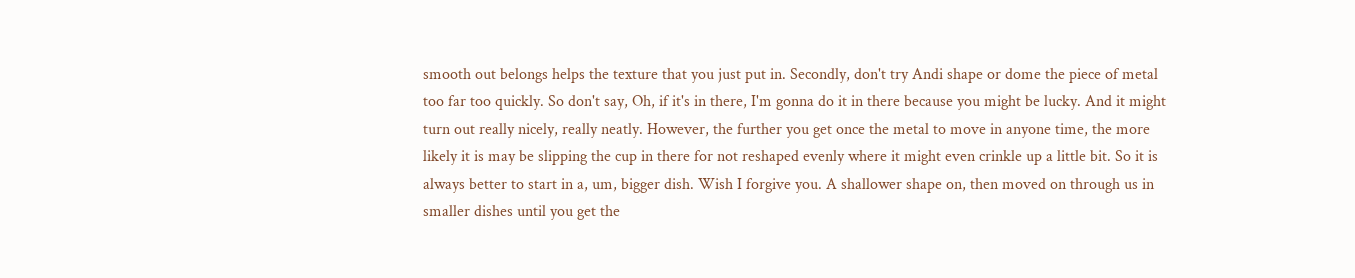smooth out belongs helps the texture that you just put in. Secondly, don't try Andi shape or dome the piece of metal too far too quickly. So don't say, Oh, if it's in there, I'm gonna do it in there because you might be lucky. And it might turn out really nicely, really neatly. However, the further you get once the metal to move in anyone time, the more likely it is may be slipping the cup in there for not reshaped evenly where it might even crinkle up a little bit. So it is always better to start in a, um, bigger dish. Wish I forgive you. A shallower shape on, then moved on through us in smaller dishes until you get the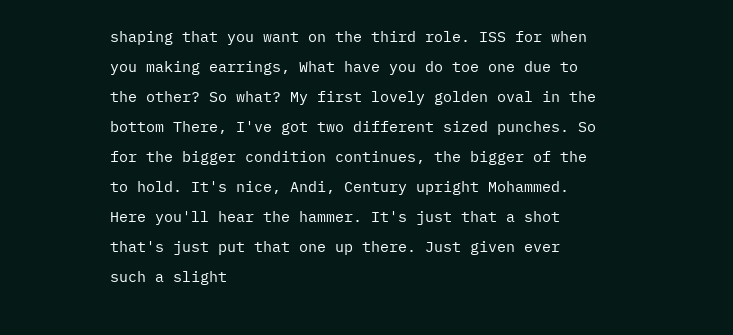shaping that you want on the third role. ISS for when you making earrings, What have you do toe one due to the other? So what? My first lovely golden oval in the bottom There, I've got two different sized punches. So for the bigger condition continues, the bigger of the to hold. It's nice, Andi, Century upright Mohammed. Here you'll hear the hammer. It's just that a shot that's just put that one up there. Just given ever such a slight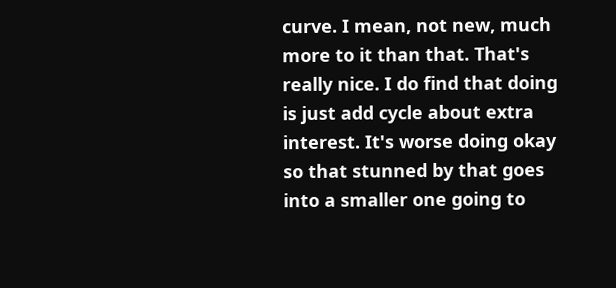curve. I mean, not new, much more to it than that. That's really nice. I do find that doing is just add cycle about extra interest. It's worse doing okay so that stunned by that goes into a smaller one going to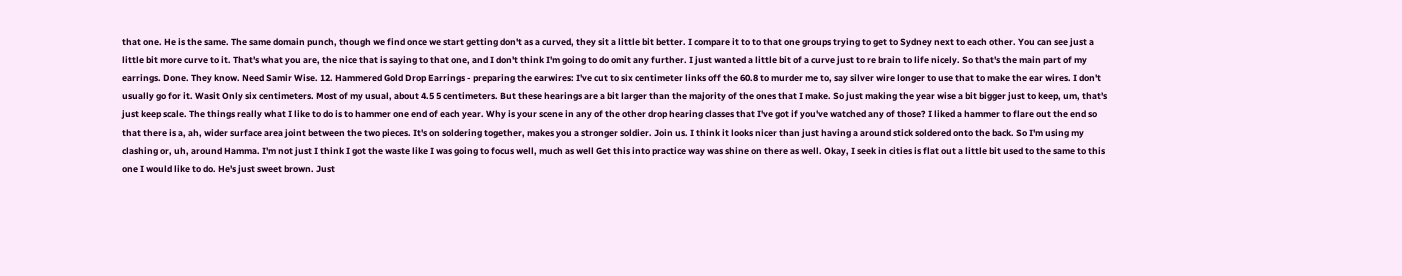that one. He is the same. The same domain punch, though we find once we start getting don't as a curved, they sit a little bit better. I compare it to to that one groups trying to get to Sydney next to each other. You can see just a little bit more curve to it. That's what you are, the nice that is saying to that one, and I don't think I'm going to do omit any further. I just wanted a little bit of a curve just to re brain to life nicely. So that's the main part of my earrings. Done. They know. Need Samir Wise. 12. Hammered Gold Drop Earrings - preparing the earwires: I've cut to six centimeter links off the 60.8 to murder me to, say silver wire longer to use that to make the ear wires. I don't usually go for it. Wasit Only six centimeters. Most of my usual, about 4.5 5 centimeters. But these hearings are a bit larger than the majority of the ones that I make. So just making the year wise a bit bigger just to keep, um, that's just keep scale. The things really what I like to do is to hammer one end of each year. Why is your scene in any of the other drop hearing classes that I've got if you've watched any of those? I liked a hammer to flare out the end so that there is a, ah, wider surface area joint between the two pieces. It's on soldering together, makes you a stronger soldier. Join us. I think it looks nicer than just having a around stick soldered onto the back. So I'm using my clashing or, uh, around Hamma. I'm not just I think I got the waste like I was going to focus well, much as well Get this into practice way was shine on there as well. Okay, I seek in cities is flat out a little bit used to the same to this one I would like to do. He's just sweet brown. Just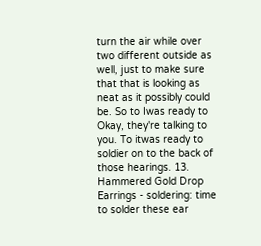turn the air while over two different outside as well, just to make sure that that is looking as neat as it possibly could be. So to Iwas ready to Okay, they're talking to you. To itwas ready to soldier on to the back of those hearings. 13. Hammered Gold Drop Earrings - soldering: time to solder these ear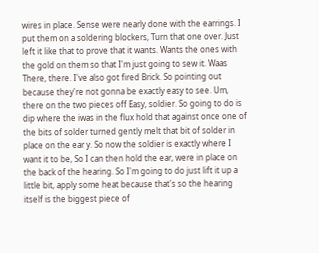wires in place. Sense were nearly done with the earrings. I put them on a soldering blockers, Turn that one over. Just left it like that to prove that it wants. Wants the ones with the gold on them so that I'm just going to sew it. Waas There, there. I've also got fired Brick. So pointing out because they're not gonna be exactly easy to see. Um, there on the two pieces off Easy, soldier. So going to do is dip where the iwas in the flux hold that against once one of the bits of solder turned gently melt that bit of solder in place on the ear y. So now the soldier is exactly where I want it to be, So I can then hold the ear, were in place on the back of the hearing. So I'm going to do just lift it up a little bit, apply some heat because that's so the hearing itself is the biggest piece of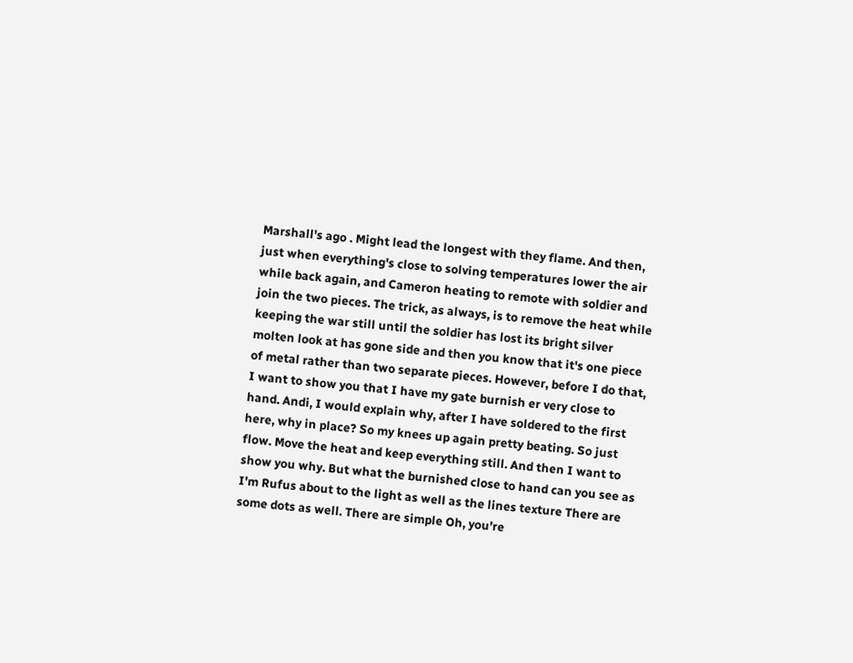Marshall's ago . Might lead the longest with they flame. And then, just when everything's close to solving temperatures lower the air while back again, and Cameron heating to remote with soldier and join the two pieces. The trick, as always, is to remove the heat while keeping the war still until the soldier has lost its bright silver molten look at has gone side and then you know that it's one piece of metal rather than two separate pieces. However, before I do that, I want to show you that I have my gate burnish er very close to hand. Andi, I would explain why, after I have soldered to the first here, why in place? So my knees up again pretty beating. So just flow. Move the heat and keep everything still. And then I want to show you why. But what the burnished close to hand can you see as I'm Rufus about to the light as well as the lines texture There are some dots as well. There are simple Oh, you're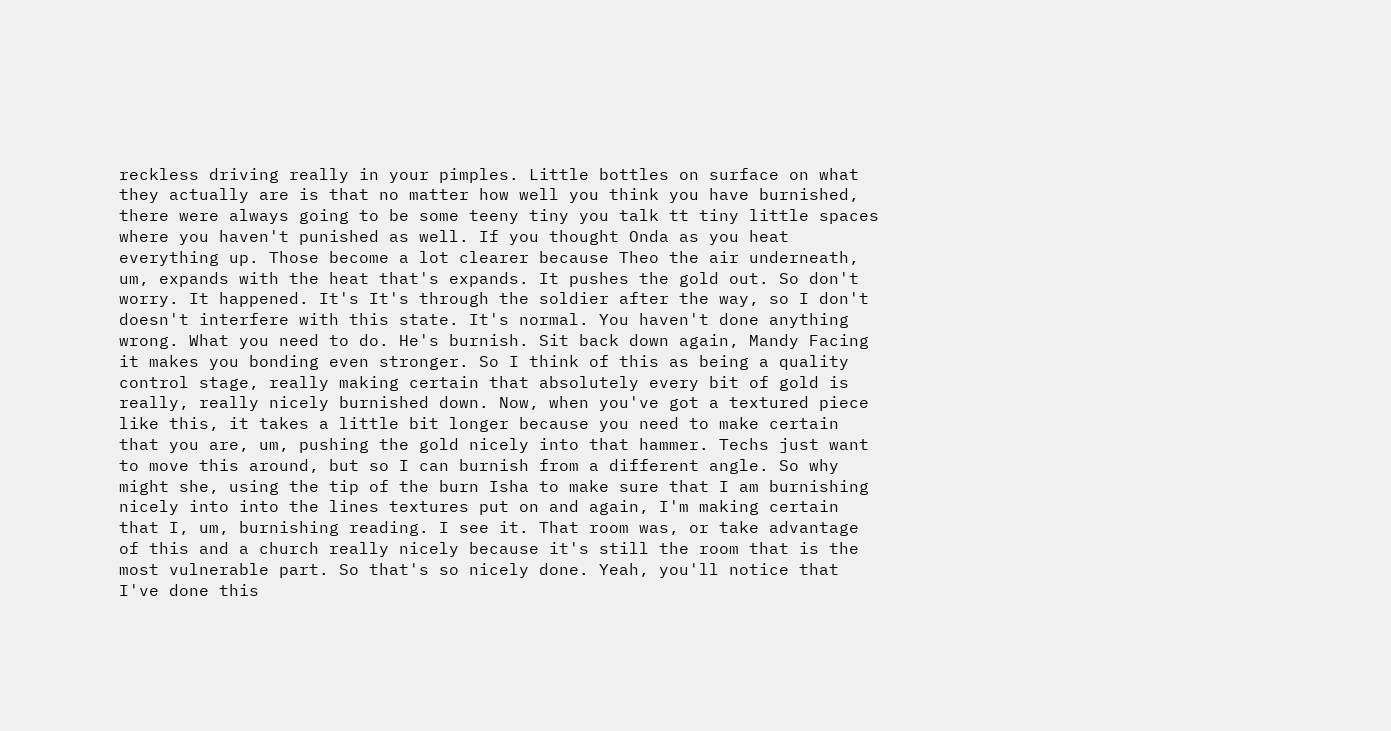reckless driving really in your pimples. Little bottles on surface on what they actually are is that no matter how well you think you have burnished, there were always going to be some teeny tiny you talk tt tiny little spaces where you haven't punished as well. If you thought Onda as you heat everything up. Those become a lot clearer because Theo the air underneath, um, expands with the heat that's expands. It pushes the gold out. So don't worry. It happened. It's It's through the soldier after the way, so I don't doesn't interfere with this state. It's normal. You haven't done anything wrong. What you need to do. He's burnish. Sit back down again, Mandy Facing it makes you bonding even stronger. So I think of this as being a quality control stage, really making certain that absolutely every bit of gold is really, really nicely burnished down. Now, when you've got a textured piece like this, it takes a little bit longer because you need to make certain that you are, um, pushing the gold nicely into that hammer. Techs just want to move this around, but so I can burnish from a different angle. So why might she, using the tip of the burn Isha to make sure that I am burnishing nicely into into the lines textures put on and again, I'm making certain that I, um, burnishing reading. I see it. That room was, or take advantage of this and a church really nicely because it's still the room that is the most vulnerable part. So that's so nicely done. Yeah, you'll notice that I've done this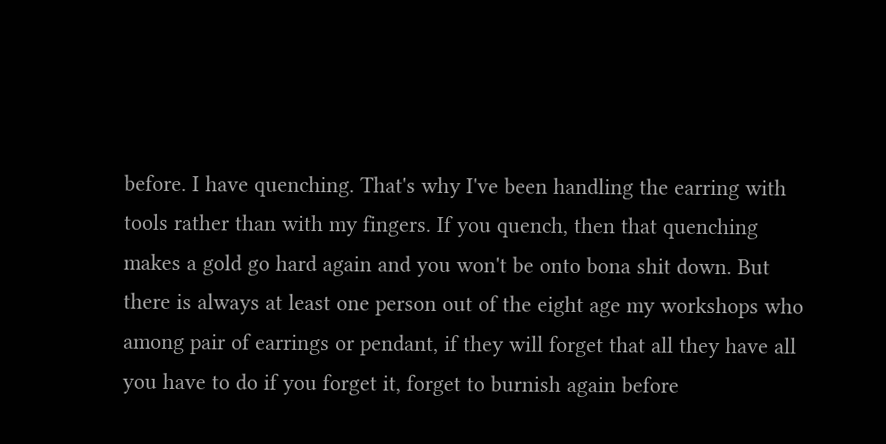before. I have quenching. That's why I've been handling the earring with tools rather than with my fingers. If you quench, then that quenching makes a gold go hard again and you won't be onto bona shit down. But there is always at least one person out of the eight age my workshops who among pair of earrings or pendant, if they will forget that all they have all you have to do if you forget it, forget to burnish again before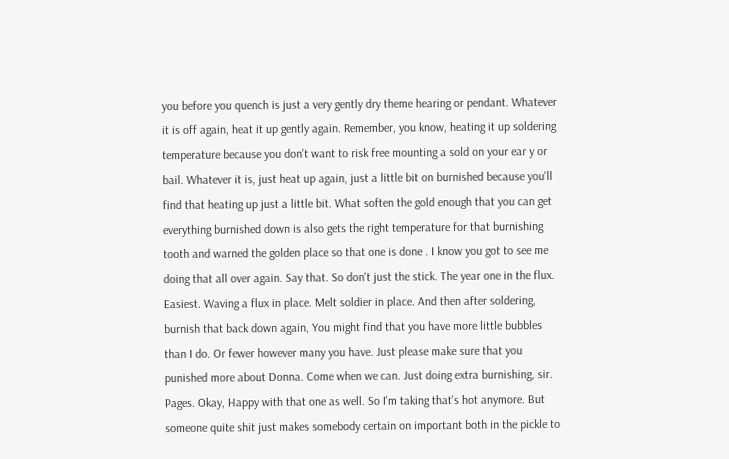you before you quench is just a very gently dry theme hearing or pendant. Whatever it is off again, heat it up gently again. Remember, you know, heating it up soldering temperature because you don't want to risk free mounting a sold on your ear y or bail. Whatever it is, just heat up again, just a little bit on burnished because you'll find that heating up just a little bit. What soften the gold enough that you can get everything burnished down is also gets the right temperature for that burnishing tooth and warned the golden place so that one is done . I know you got to see me doing that all over again. Say that. So don't just the stick. The year one in the flux. Easiest. Waving a flux in place. Melt soldier in place. And then after soldering, burnish that back down again, You might find that you have more little bubbles than I do. Or fewer however many you have. Just please make sure that you punished more about Donna. Come when we can. Just doing extra burnishing, sir. Pages. Okay, Happy with that one as well. So I'm taking that's hot anymore. But someone quite shit just makes somebody certain on important both in the pickle to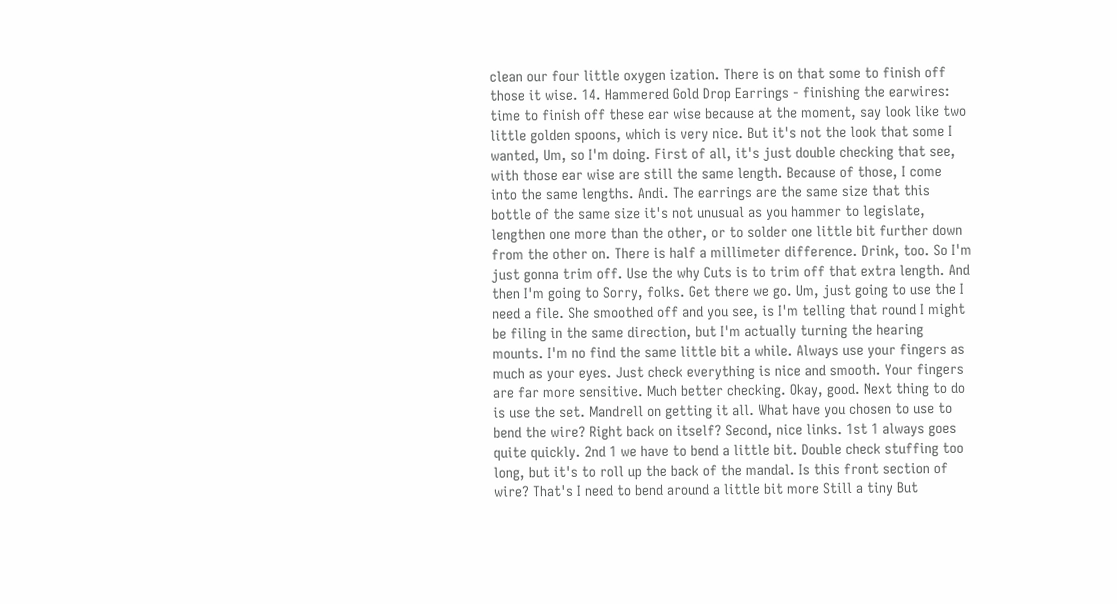clean our four little oxygen ization. There is on that some to finish off those it wise. 14. Hammered Gold Drop Earrings - finishing the earwires: time to finish off these ear wise because at the moment, say look like two little golden spoons, which is very nice. But it's not the look that some I wanted, Um, so I'm doing. First of all, it's just double checking that see, with those ear wise are still the same length. Because of those, I come into the same lengths. Andi. The earrings are the same size that this bottle of the same size it's not unusual as you hammer to legislate, lengthen one more than the other, or to solder one little bit further down from the other on. There is half a millimeter difference. Drink, too. So I'm just gonna trim off. Use the why Cuts is to trim off that extra length. And then I'm going to Sorry, folks. Get there we go. Um, just going to use the I need a file. She smoothed off and you see, is I'm telling that round I might be filing in the same direction, but I'm actually turning the hearing mounts. I'm no find the same little bit a while. Always use your fingers as much as your eyes. Just check everything is nice and smooth. Your fingers are far more sensitive. Much better checking. Okay, good. Next thing to do is use the set. Mandrell on getting it all. What have you chosen to use to bend the wire? Right back on itself? Second, nice links. 1st 1 always goes quite quickly. 2nd 1 we have to bend a little bit. Double check stuffing too long, but it's to roll up the back of the mandal. Is this front section of wire? That's I need to bend around a little bit more Still a tiny But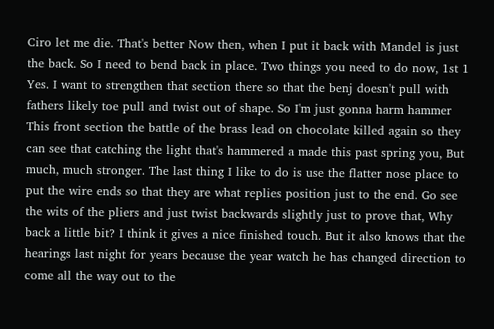Ciro let me die. That's better Now then, when I put it back with Mandel is just the back. So I need to bend back in place. Two things you need to do now, 1st 1 Yes. I want to strengthen that section there so that the benj doesn't pull with fathers likely toe pull and twist out of shape. So I'm just gonna harm hammer This front section the battle of the brass lead on chocolate killed again so they can see that catching the light that's hammered a made this past spring you, But much, much stronger. The last thing I like to do is use the flatter nose place to put the wire ends so that they are what replies position just to the end. Go see the wits of the pliers and just twist backwards slightly just to prove that, Why back a little bit? I think it gives a nice finished touch. But it also knows that the hearings last night for years because the year watch he has changed direction to come all the way out to the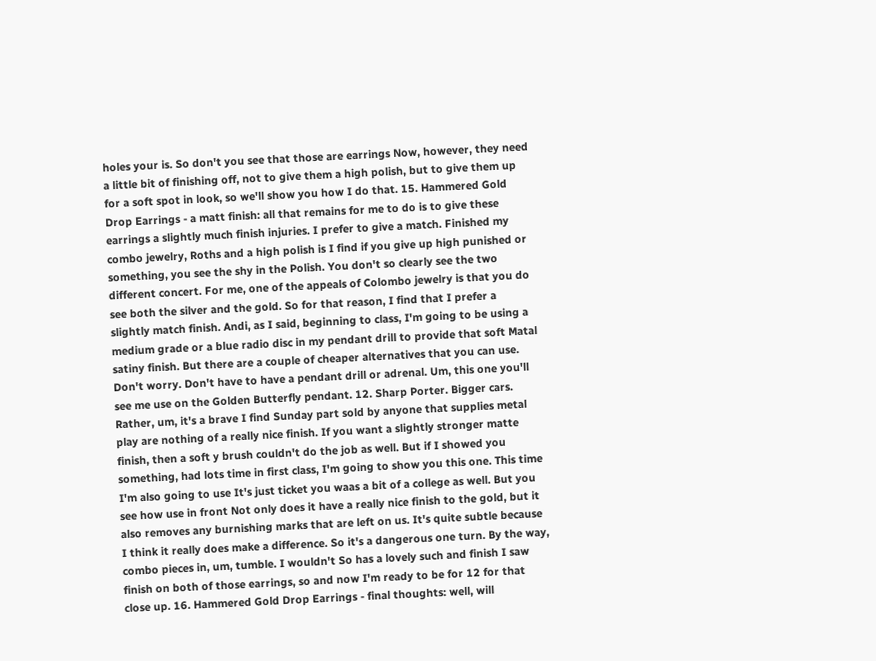holes your is. So don't you see that those are earrings Now, however, they need a little bit of finishing off, not to give them a high polish, but to give them up for a soft spot in look, so we'll show you how I do that. 15. Hammered Gold Drop Earrings - a matt finish: all that remains for me to do is to give these earrings a slightly much finish injuries. I prefer to give a match. Finished my combo jewelry, Roths and a high polish is I find if you give up high punished or something, you see the shy in the Polish. You don't so clearly see the two different concert. For me, one of the appeals of Colombo jewelry is that you do see both the silver and the gold. So for that reason, I find that I prefer a slightly match finish. Andi, as I said, beginning to class, I'm going to be using a medium grade or a blue radio disc in my pendant drill to provide that soft Matal satiny finish. But there are a couple of cheaper alternatives that you can use. Don't worry. Don't have to have a pendant drill or adrenal. Um, this one you'll see me use on the Golden Butterfly pendant. 12. Sharp Porter. Bigger cars. Rather, um, it's a brave I find Sunday part sold by anyone that supplies metal play are nothing of a really nice finish. If you want a slightly stronger matte finish, then a soft y brush couldn't do the job as well. But if I showed you something, had lots time in first class, I'm going to show you this one. This time I'm also going to use It's just ticket you waas a bit of a college as well. But you see how use in front Not only does it have a really nice finish to the gold, but it also removes any burnishing marks that are left on us. It's quite subtle because I think it really does make a difference. So it's a dangerous one turn. By the way, combo pieces in, um, tumble. I wouldn't So has a lovely such and finish I saw finish on both of those earrings, so and now I'm ready to be for 12 for that close up. 16. Hammered Gold Drop Earrings - final thoughts: well, will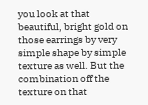you look at that beautiful, bright gold on those earrings by very simple shape by simple texture as well. But the combination off the texture on that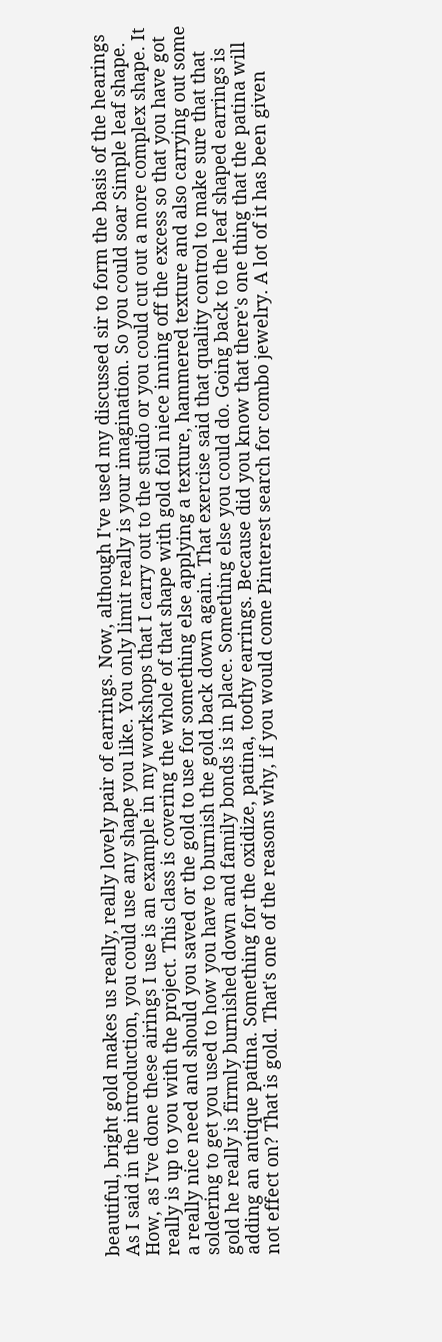beautiful, bright gold makes us really, really lovely pair of earrings. Now, although I've used my discussed sir to form the basis of the hearings As I said in the introduction, you could use any shape you like. You only limit really is your imagination. So you could soar Simple leaf shape. How, as I've done these airings I use is an example in my workshops that I carry out to the studio or you could cut out a more complex shape. It really is up to you with the project. This class is covering the whole of that shape with gold foil niece inning off the excess so that you have got a really nice need and should you saved or the gold to use for something else applying a texture, hammered texture and also carrying out some soldering to get you used to how you have to burnish the gold back down again. That exercise said that quality control to make sure that that gold he really is firmly burnished down and family bonds is in place. Something else you could do. Going back to the leaf shaped earrings is adding an antique patina. Something for the oxidize, patina, toothy earrings. Because did you know that there's one thing that the patina will not effect on? That is gold. That's one of the reasons why, if you would come Pinterest search for combo jewelry. A lot of it has been given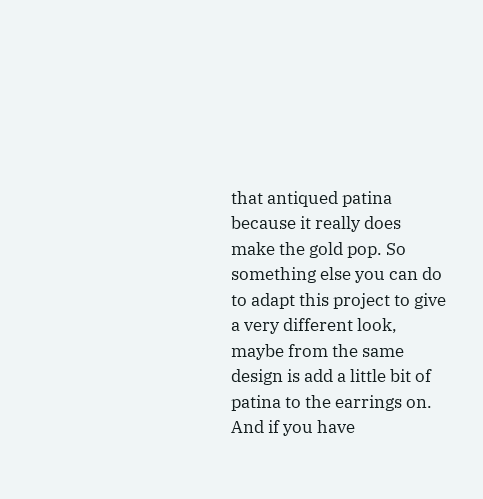that antiqued patina because it really does make the gold pop. So something else you can do to adapt this project to give a very different look, maybe from the same design is add a little bit of patina to the earrings on. And if you have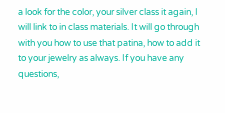a look for the color, your silver class it again, I will link to in class materials. It will go through with you how to use that patina, how to add it to your jewelry as always. If you have any questions,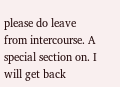please do leave from intercourse. A special section on. I will get back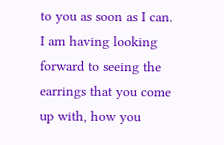to you as soon as I can. I am having looking forward to seeing the earrings that you come up with, how you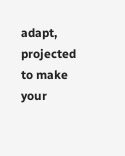adapt, projected to make your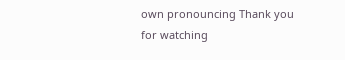own pronouncing Thank you for watching